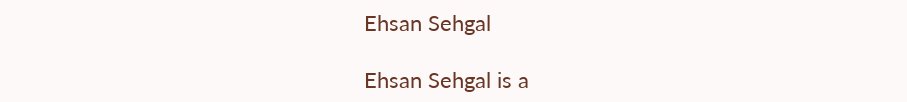Ehsan Sehgal

Ehsan Sehgal is a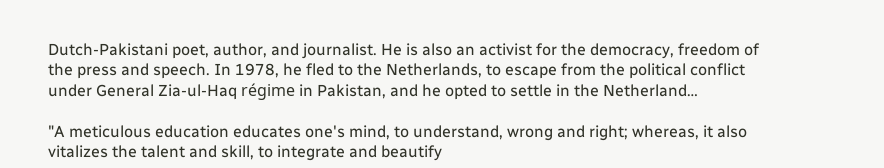Dutch-Pakistani poet, author, and journalist. He is also an activist for the democracy, freedom of the press and speech. In 1978, he fled to the Netherlands, to escape from the political conflict under General Zia-ul-Haq régime in Pakistan, and he opted to settle in the Netherland…

"A meticulous education educates one's mind, to understand, wrong and right; whereas, it also vitalizes the talent and skill, to integrate and beautify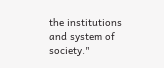the institutions and system of society."